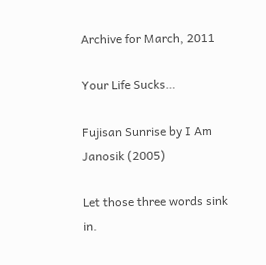Archive for March, 2011

Your Life Sucks…

Fujisan Sunrise by I Am Janosik (2005)

Let those three words sink in.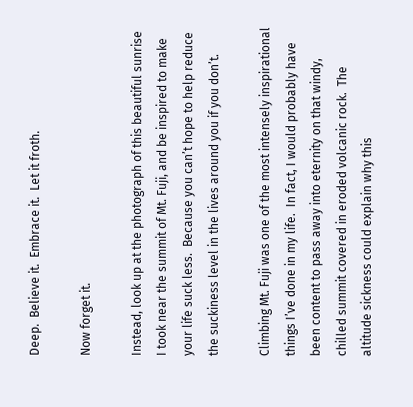Deep.  Believe it.  Embrace it.  Let it froth.

Now forget it.

Instead, look up at the photograph of this beautiful sunrise I took near the summit of Mt. Fuji, and be inspired to make your life suck less.  Because you can’t hope to help reduce the suckiness level in the lives around you if you don’t.

Climbing Mt. Fuji was one of the most intensely inspirational things I’ve done in my life.  In fact, I would probably have been content to pass away into eternity on that windy, chilled summit covered in eroded volcanic rock.  The altitude sickness could explain why this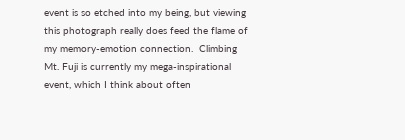event is so etched into my being, but viewing this photograph really does feed the flame of my memory-emotion connection.  Climbing Mt. Fuji is currently my mega-inspirational event, which I think about often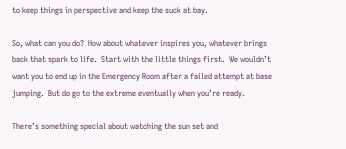to keep things in perspective and keep the suck at bay.

So, what can you do?  How about whatever inspires you, whatever brings back that spark to life.  Start with the little things first.  We wouldn’t want you to end up in the Emergency Room after a failed attempt at base jumping.  But do go to the extreme eventually when you’re ready.

There’s something special about watching the sun set and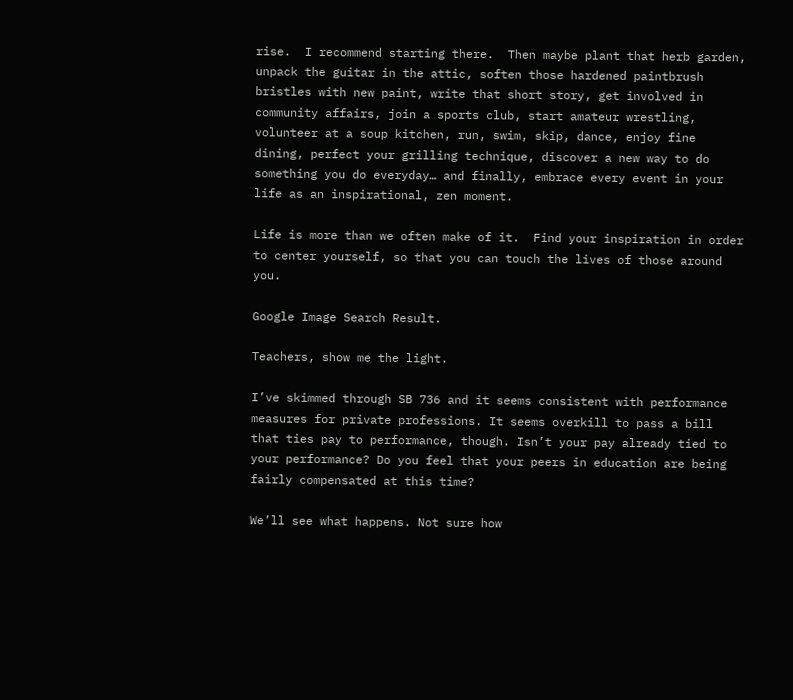rise.  I recommend starting there.  Then maybe plant that herb garden, unpack the guitar in the attic, soften those hardened paintbrush bristles with new paint, write that short story, get involved in community affairs, join a sports club, start amateur wrestling, volunteer at a soup kitchen, run, swim, skip, dance, enjoy fine dining, perfect your grilling technique, discover a new way to do something you do everyday… and finally, embrace every event in your life as an inspirational, zen moment.

Life is more than we often make of it.  Find your inspiration in order to center yourself, so that you can touch the lives of those around you.

Google Image Search Result.

Teachers, show me the light.

I’ve skimmed through SB 736 and it seems consistent with performance measures for private professions. It seems overkill to pass a bill that ties pay to performance, though. Isn’t your pay already tied to your performance? Do you feel that your peers in education are being fairly compensated at this time?

We’ll see what happens. Not sure how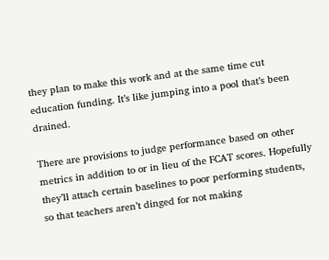they plan to make this work and at the same time cut education funding. It’s like jumping into a pool that’s been drained.

There are provisions to judge performance based on other metrics in addition to or in lieu of the FCAT scores. Hopefully they’ll attach certain baselines to poor performing students, so that teachers aren’t dinged for not making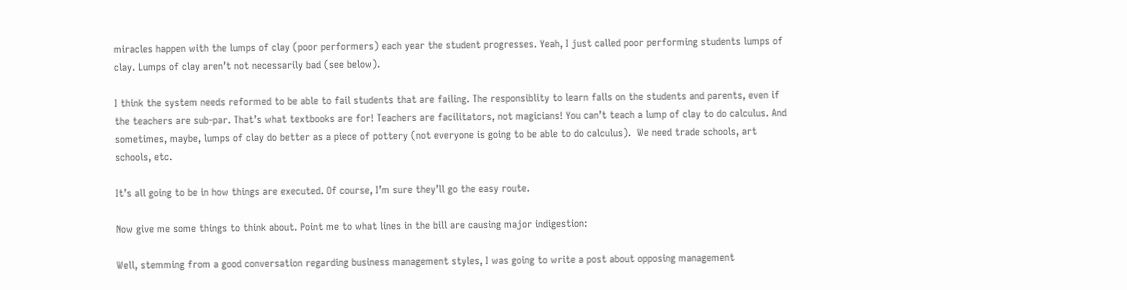miracles happen with the lumps of clay (poor performers) each year the student progresses. Yeah, I just called poor performing students lumps of clay. Lumps of clay aren’t not necessarily bad (see below).

I think the system needs reformed to be able to fail students that are failing. The responsiblity to learn falls on the students and parents, even if the teachers are sub-par. That’s what textbooks are for! Teachers are facilitators, not magicians! You can’t teach a lump of clay to do calculus. And sometimes, maybe, lumps of clay do better as a piece of pottery (not everyone is going to be able to do calculus).  We need trade schools, art schools, etc.

It’s all going to be in how things are executed. Of course, I’m sure they’ll go the easy route.

Now give me some things to think about. Point me to what lines in the bill are causing major indigestion:

Well, stemming from a good conversation regarding business management styles, I was going to write a post about opposing management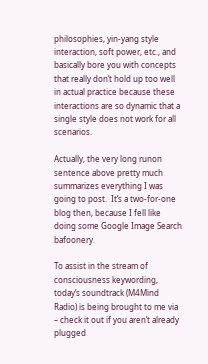philosophies, yin-yang style interaction, soft power, etc., and basically bore you with concepts that really don’t hold up too well in actual practice because these interactions are so dynamic that a single style does not work for all scenarios.

Actually, the very long runon sentence above pretty much summarizes everything I was going to post.  It’s a two-for-one blog then, because I fell like doing some Google Image Search bafoonery.

To assist in the stream of consciousness keywording, today’s soundtrack (M4Mind Radio) is being brought to me via – check it out if you aren’t already plugged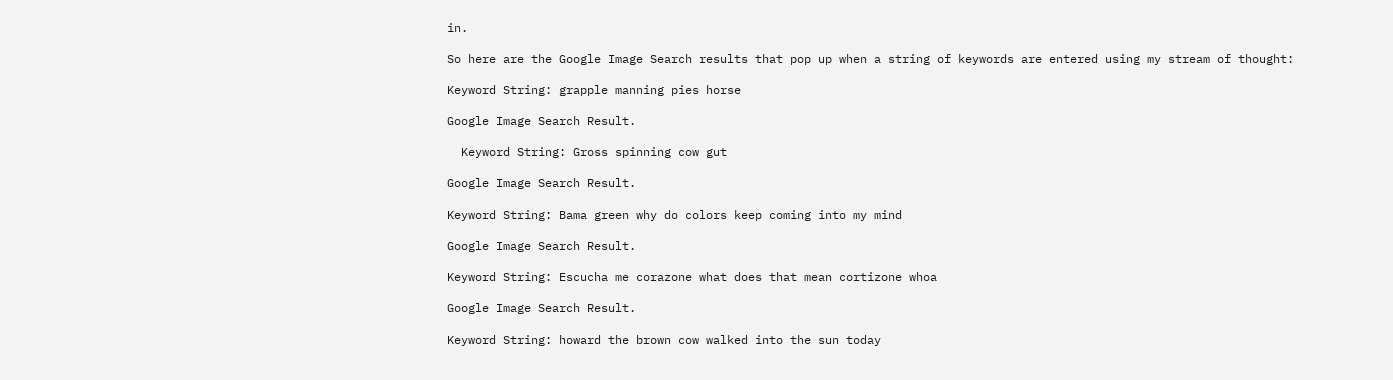in.

So here are the Google Image Search results that pop up when a string of keywords are entered using my stream of thought:

Keyword String: grapple manning pies horse

Google Image Search Result.

  Keyword String: Gross spinning cow gut

Google Image Search Result.

Keyword String: Bama green why do colors keep coming into my mind

Google Image Search Result.

Keyword String: Escucha me corazone what does that mean cortizone whoa

Google Image Search Result.

Keyword String: howard the brown cow walked into the sun today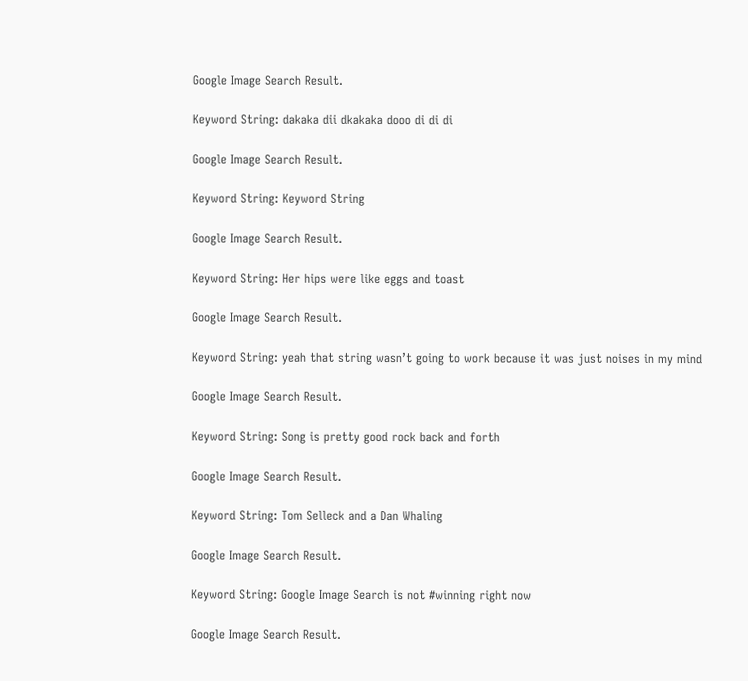Google Image Search Result.

Keyword String: dakaka dii dkakaka dooo di di di

Google Image Search Result.

Keyword String: Keyword String

Google Image Search Result.

Keyword String: Her hips were like eggs and toast

Google Image Search Result.

Keyword String: yeah that string wasn’t going to work because it was just noises in my mind

Google Image Search Result.

Keyword String: Song is pretty good rock back and forth

Google Image Search Result.

Keyword String: Tom Selleck and a Dan Whaling

Google Image Search Result.

Keyword String: Google Image Search is not #winning right now

Google Image Search Result.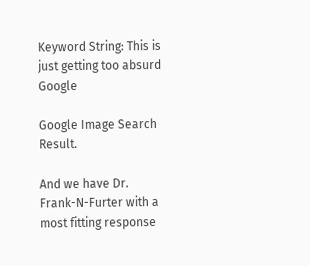Keyword String: This is just getting too absurd Google

Google Image Search Result.

And we have Dr. Frank-N-Furter with a most fitting response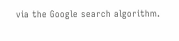via the Google search algorithm.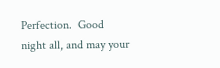Perfection.  Good night all, and may your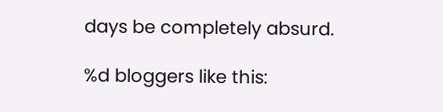days be completely absurd.

%d bloggers like this: